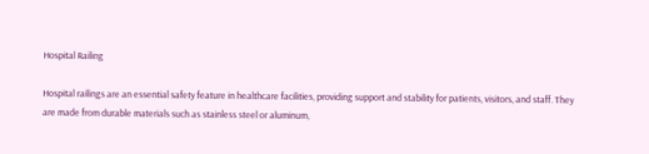Hospital Railing

Hospital railings are an essential safety feature in healthcare facilities, providing support and stability for patients, visitors, and staff. They are made from durable materials such as stainless steel or aluminum,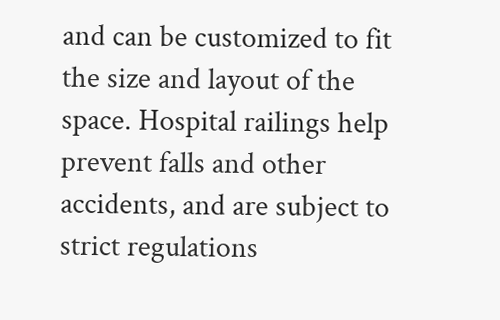and can be customized to fit the size and layout of the space. Hospital railings help prevent falls and other accidents, and are subject to strict regulations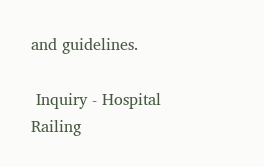and guidelines.

 Inquiry - Hospital Railing